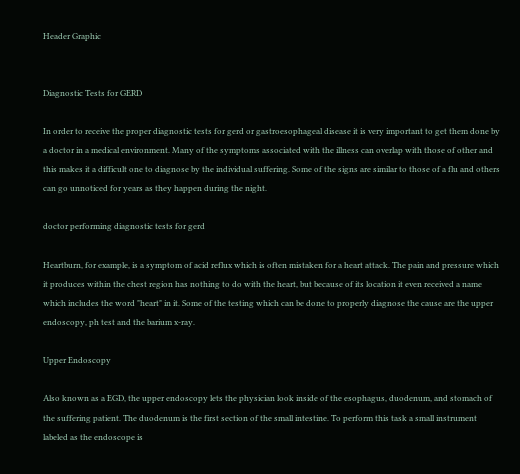Header Graphic


Diagnostic Tests for GERD

In order to receive the proper diagnostic tests for gerd or gastroesophageal disease it is very important to get them done by a doctor in a medical environment. Many of the symptoms associated with the illness can overlap with those of other and this makes it a difficult one to diagnose by the individual suffering. Some of the signs are similar to those of a flu and others can go unnoticed for years as they happen during the night.

doctor performing diagnostic tests for gerd

Heartburn, for example, is a symptom of acid reflux which is often mistaken for a heart attack. The pain and pressure which it produces within the chest region has nothing to do with the heart, but because of its location it even received a name which includes the word "heart" in it. Some of the testing which can be done to properly diagnose the cause are the upper endoscopy, ph test and the barium x-ray.

Upper Endoscopy

Also known as a EGD, the upper endoscopy lets the physician look inside of the esophagus, duodenum, and stomach of the suffering patient. The duodenum is the first section of the small intestine. To perform this task a small instrument labeled as the endoscope is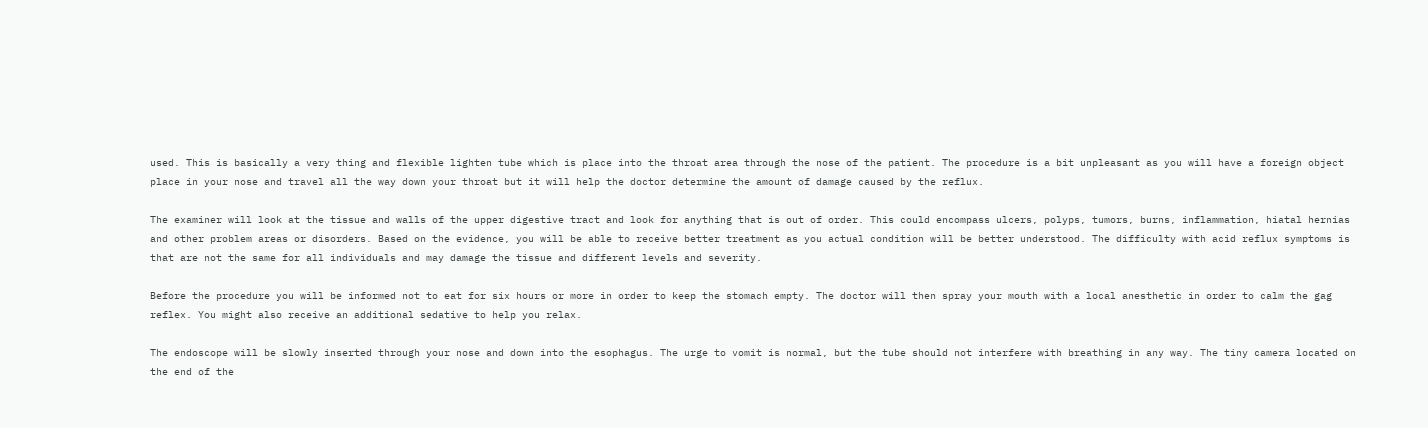used. This is basically a very thing and flexible lighten tube which is place into the throat area through the nose of the patient. The procedure is a bit unpleasant as you will have a foreign object place in your nose and travel all the way down your throat but it will help the doctor determine the amount of damage caused by the reflux.

The examiner will look at the tissue and walls of the upper digestive tract and look for anything that is out of order. This could encompass ulcers, polyps, tumors, burns, inflammation, hiatal hernias and other problem areas or disorders. Based on the evidence, you will be able to receive better treatment as you actual condition will be better understood. The difficulty with acid reflux symptoms is that are not the same for all individuals and may damage the tissue and different levels and severity.

Before the procedure you will be informed not to eat for six hours or more in order to keep the stomach empty. The doctor will then spray your mouth with a local anesthetic in order to calm the gag reflex. You might also receive an additional sedative to help you relax.

The endoscope will be slowly inserted through your nose and down into the esophagus. The urge to vomit is normal, but the tube should not interfere with breathing in any way. The tiny camera located on the end of the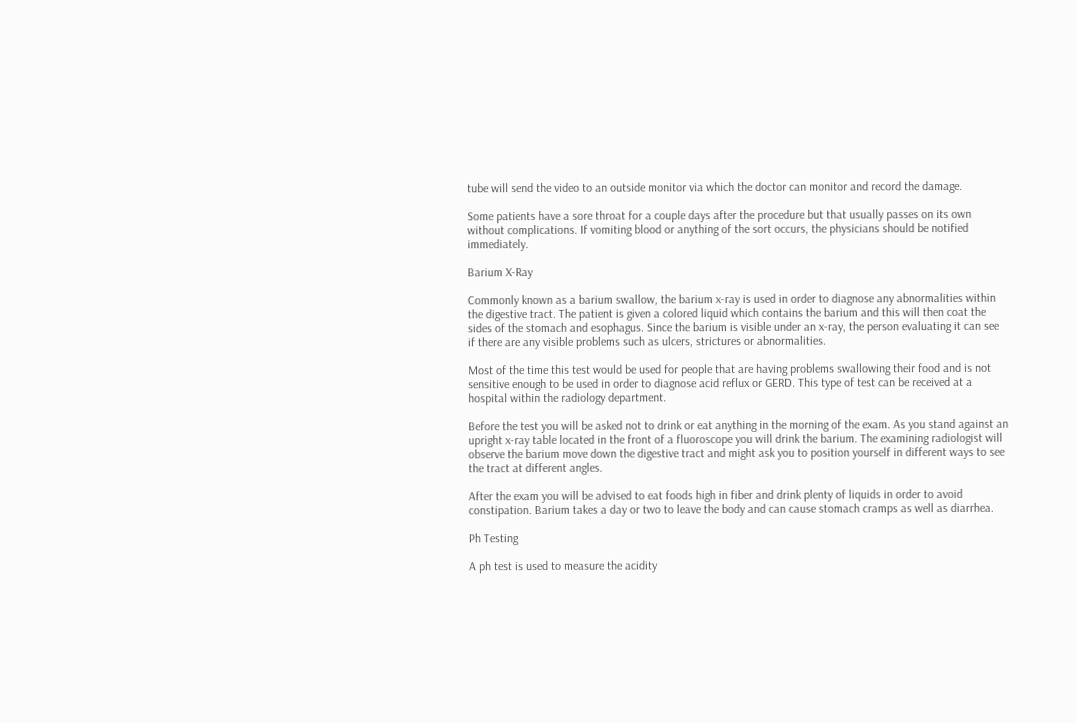tube will send the video to an outside monitor via which the doctor can monitor and record the damage.

Some patients have a sore throat for a couple days after the procedure but that usually passes on its own without complications. If vomiting blood or anything of the sort occurs, the physicians should be notified immediately.

Barium X-Ray

Commonly known as a barium swallow, the barium x-ray is used in order to diagnose any abnormalities within the digestive tract. The patient is given a colored liquid which contains the barium and this will then coat the sides of the stomach and esophagus. Since the barium is visible under an x-ray, the person evaluating it can see if there are any visible problems such as ulcers, strictures or abnormalities.

Most of the time this test would be used for people that are having problems swallowing their food and is not sensitive enough to be used in order to diagnose acid reflux or GERD. This type of test can be received at a hospital within the radiology department.

Before the test you will be asked not to drink or eat anything in the morning of the exam. As you stand against an upright x-ray table located in the front of a fluoroscope you will drink the barium. The examining radiologist will observe the barium move down the digestive tract and might ask you to position yourself in different ways to see the tract at different angles.

After the exam you will be advised to eat foods high in fiber and drink plenty of liquids in order to avoid constipation. Barium takes a day or two to leave the body and can cause stomach cramps as well as diarrhea.

Ph Testing

A ph test is used to measure the acidity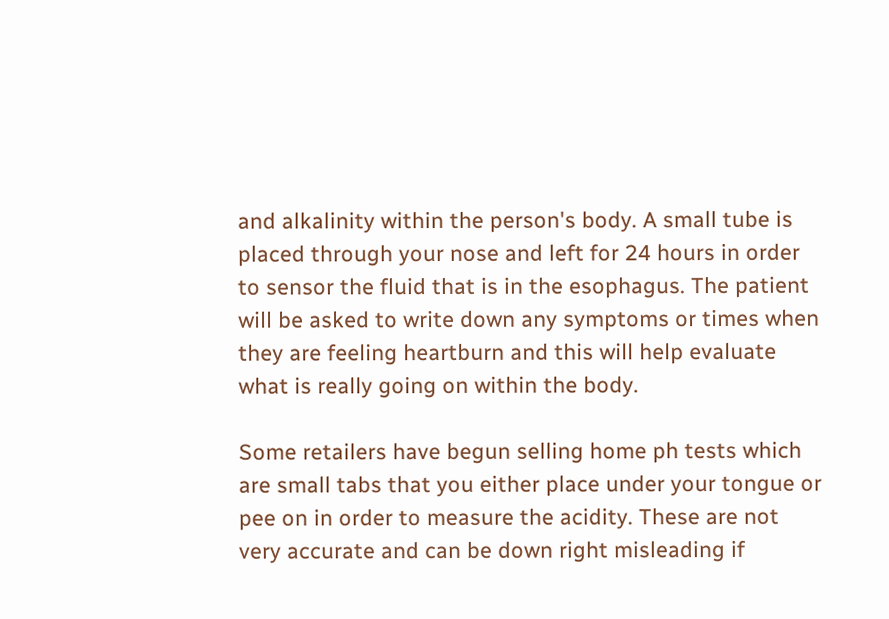and alkalinity within the person's body. A small tube is placed through your nose and left for 24 hours in order to sensor the fluid that is in the esophagus. The patient will be asked to write down any symptoms or times when they are feeling heartburn and this will help evaluate what is really going on within the body.

Some retailers have begun selling home ph tests which are small tabs that you either place under your tongue or pee on in order to measure the acidity. These are not very accurate and can be down right misleading if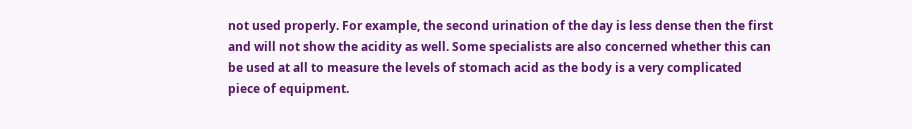not used properly. For example, the second urination of the day is less dense then the first and will not show the acidity as well. Some specialists are also concerned whether this can be used at all to measure the levels of stomach acid as the body is a very complicated piece of equipment.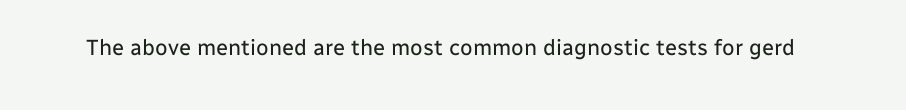The above mentioned are the most common diagnostic tests for gerd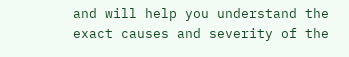and will help you understand the exact causes and severity of the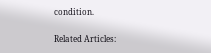condition.


Related Articles: